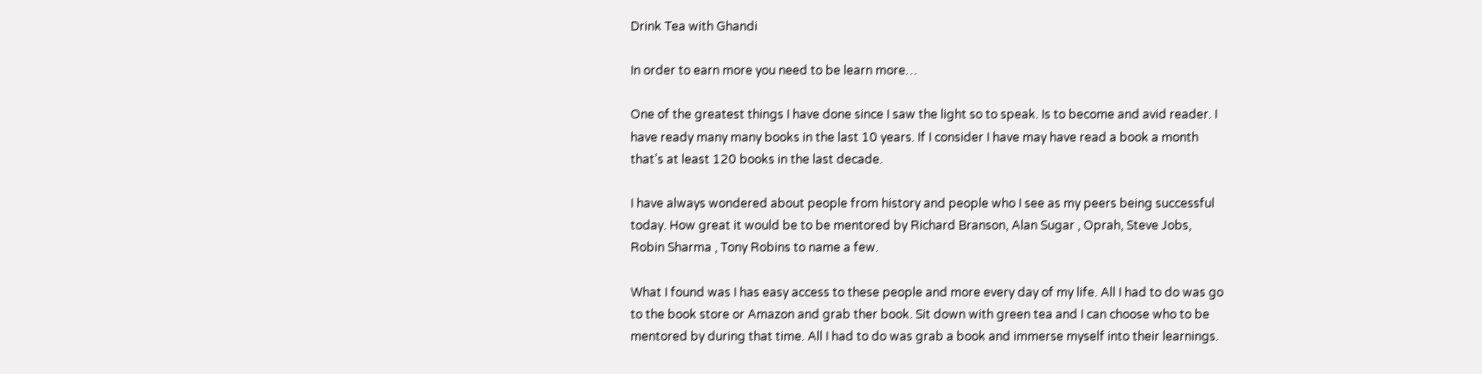Drink Tea with Ghandi

In order to earn more you need to be learn more…

One of the greatest things I have done since I saw the light so to speak. Is to become and avid reader. I have ready many many books in the last 10 years. If I consider I have may have read a book a month that’s at least 120 books in the last decade.

I have always wondered about people from history and people who I see as my peers being successful today. How great it would be to be mentored by Richard Branson, Alan Sugar , Oprah, Steve Jobs, Robin Sharma , Tony Robins to name a few.

What I found was I has easy access to these people and more every day of my life. All I had to do was go to the book store or Amazon and grab ther book. Sit down with green tea and I can choose who to be mentored by during that time. All I had to do was grab a book and immerse myself into their learnings.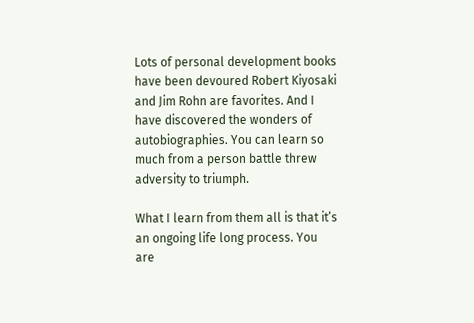Lots of personal development books have been devoured Robert Kiyosaki and Jim Rohn are favorites. And I have discovered the wonders of autobiographies. You can learn so much from a person battle threw adversity to triumph.

What I learn from them all is that it’s an ongoing life long process. You are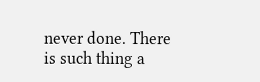never done. There is such thing a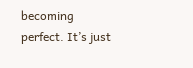becoming perfect. It’s just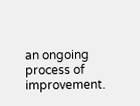an ongoing process of improvement.